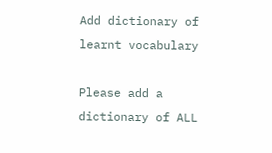Add dictionary of learnt vocabulary

Please add a dictionary of ALL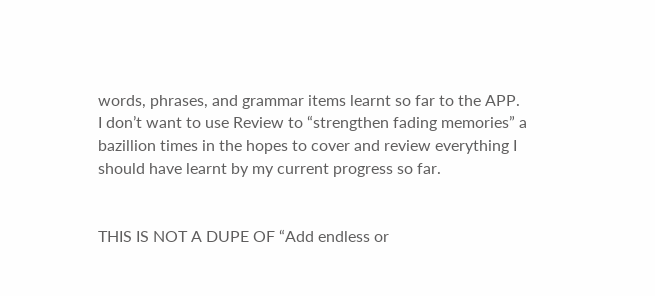words, phrases, and grammar items learnt so far to the APP.
I don’t want to use Review to “strengthen fading memories” a bazillion times in the hopes to cover and review everything I should have learnt by my current progress so far.


THIS IS NOT A DUPE OF “Add endless or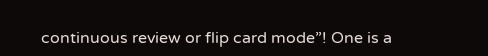continuous review or flip card mode”! One is a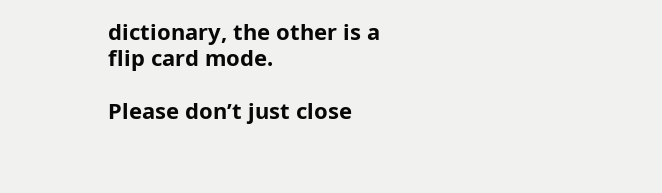dictionary, the other is a flip card mode.

Please don’t just close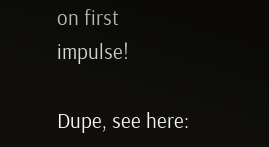on first impulse!

Dupe, see here: